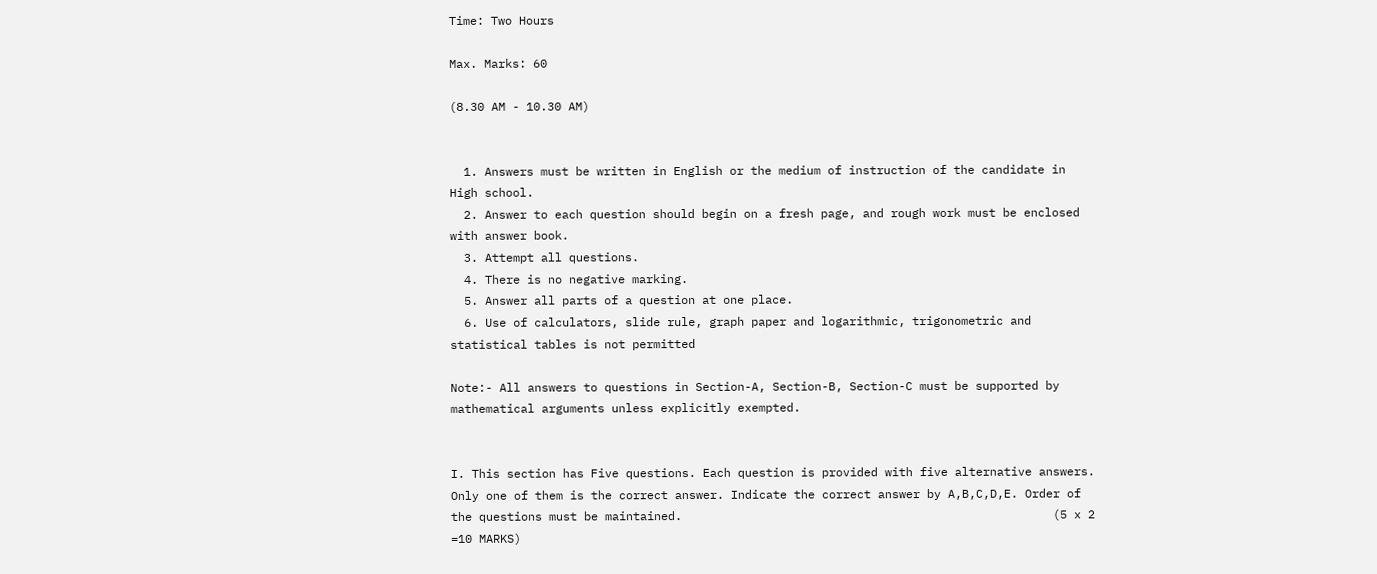Time: Two Hours

Max. Marks: 60

(8.30 AM - 10.30 AM)


  1. Answers must be written in English or the medium of instruction of the candidate in High school.
  2. Answer to each question should begin on a fresh page, and rough work must be enclosed with answer book.
  3. Attempt all questions.
  4. There is no negative marking.
  5. Answer all parts of a question at one place.
  6. Use of calculators, slide rule, graph paper and logarithmic, trigonometric and statistical tables is not permitted

Note:- All answers to questions in Section-A, Section-B, Section-C must be supported by mathematical arguments unless explicitly exempted.


I. This section has Five questions. Each question is provided with five alternative answers. Only one of them is the correct answer. Indicate the correct answer by A,B,C,D,E. Order of the questions must be maintained.                                                     (5 x 2 =10 MARKS)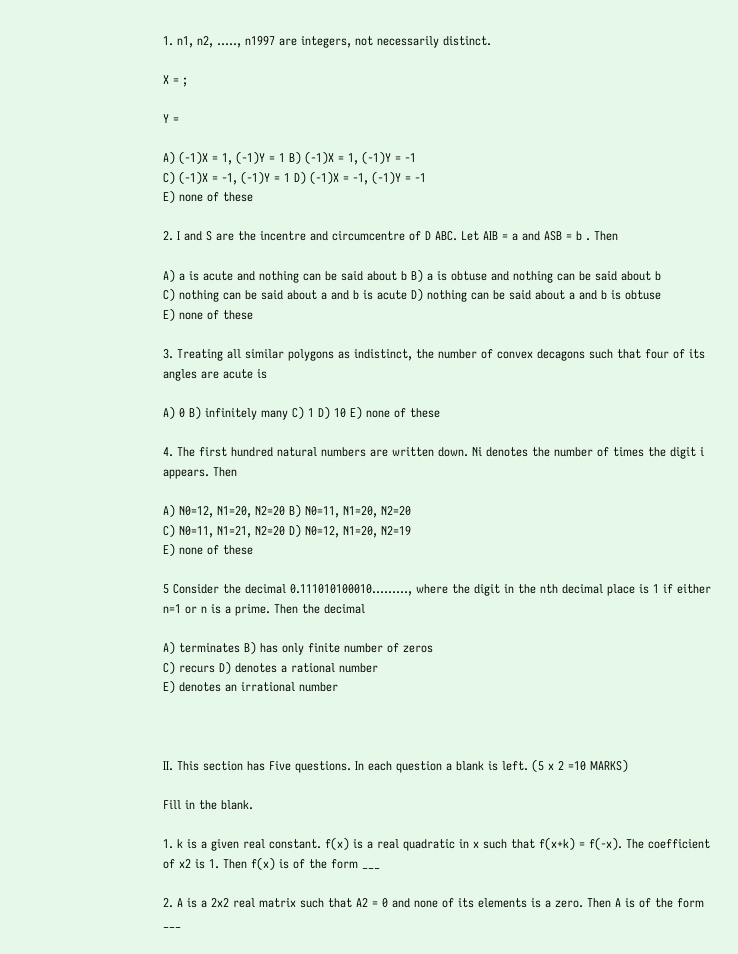1. n1, n2, ….., n1997 are integers, not necessarily distinct.

X = ;

Y =

A) (-1)X = 1, (-1)Y = 1 B) (-1)X = 1, (-1)Y = -1
C) (-1)X = -1, (-1)Y = 1 D) (-1)X = -1, (-1)Y = -1
E) none of these

2. I and S are the incentre and circumcentre of D ABC. Let AIB = a and ASB = b . Then

A) a is acute and nothing can be said about b B) a is obtuse and nothing can be said about b
C) nothing can be said about a and b is acute D) nothing can be said about a and b is obtuse
E) none of these

3. Treating all similar polygons as indistinct, the number of convex decagons such that four of its angles are acute is

A) 0 B) infinitely many C) 1 D) 10 E) none of these

4. The first hundred natural numbers are written down. Ni denotes the number of times the digit i appears. Then

A) N0=12, N1=20, N2=20 B) N0=11, N1=20, N2=20
C) N0=11, N1=21, N2=20 D) N0=12, N1=20, N2=19
E) none of these

5 Consider the decimal 0.111010100010………, where the digit in the nth decimal place is 1 if either n=1 or n is a prime. Then the decimal

A) terminates B) has only finite number of zeros
C) recurs D) denotes a rational number
E) denotes an irrational number



II. This section has Five questions. In each question a blank is left. (5 x 2 =10 MARKS)

Fill in the blank.

1. k is a given real constant. f(x) is a real quadratic in x such that f(x+k) = f(-x). The coefficient of x2 is 1. Then f(x) is of the form ___

2. A is a 2x2 real matrix such that A2 = 0 and none of its elements is a zero. Then A is of the form ___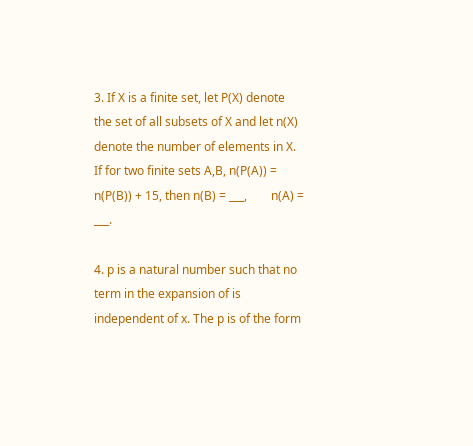3. If X is a finite set, let P(X) denote the set of all subsets of X and let n(X) denote the number of elements in X. If for two finite sets A,B, n(P(A)) = n(P(B)) + 15, then n(B) = ___,        n(A) = ___.

4. p is a natural number such that no term in the expansion of is independent of x. The p is of the form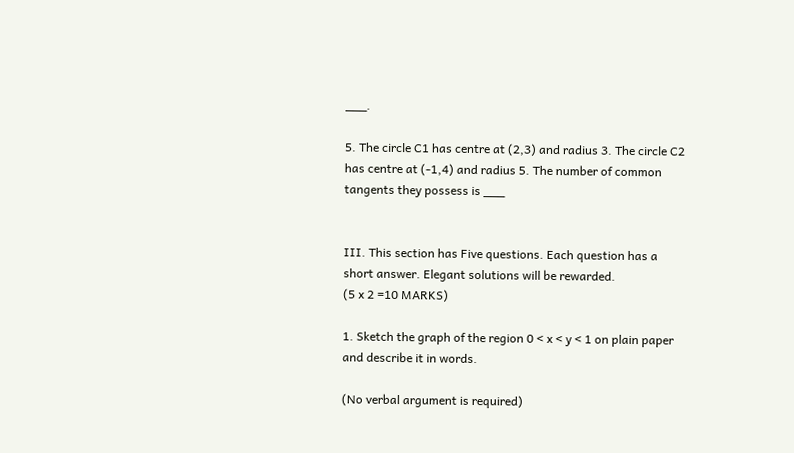___.

5. The circle C1 has centre at (2,3) and radius 3. The circle C2 has centre at (-1,4) and radius 5. The number of common tangents they possess is ___


III. This section has Five questions. Each question has a short answer. Elegant solutions will be rewarded.                                                                                 (5 x 2 =10 MARKS)

1. Sketch the graph of the region 0 < x < y < 1 on plain paper and describe it in words.

(No verbal argument is required)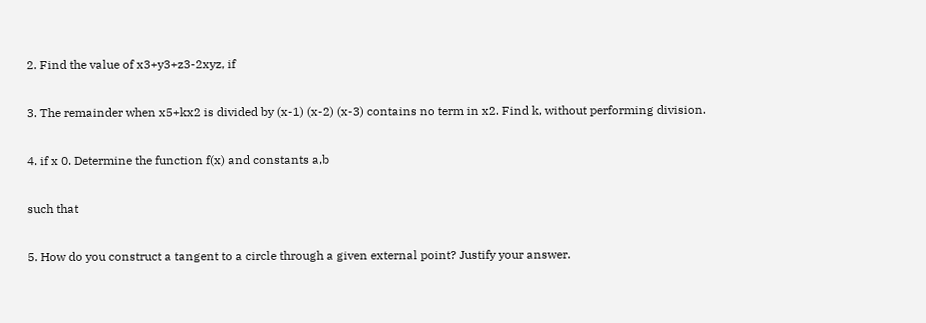2. Find the value of x3+y3+z3-2xyz, if

3. The remainder when x5+kx2 is divided by (x-1) (x-2) (x-3) contains no term in x2. Find k, without performing division.

4. if x 0. Determine the function f(x) and constants a,b

such that

5. How do you construct a tangent to a circle through a given external point? Justify your answer.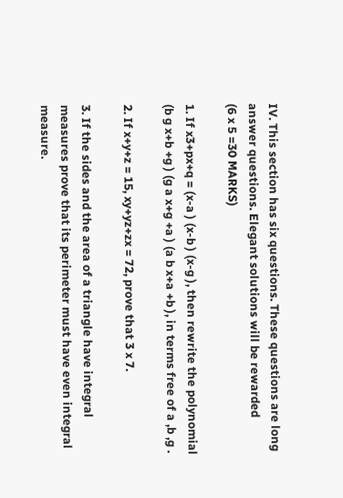IV. This section has six questions. These questions are long answer questions. Elegant solutions will be rewarded                                                            (6 x 5 =30 MARKS)

1. If x3+px+q = (x-a ) (x-b ) (x-g ), then rewrite the polynomial (b g x+b +g ) (g a x+g +a ) (a b x+a +b ), in terms free of a ,b ,g .

2. If x+y+z = 15, xy+yz+zx = 72, prove that 3 x 7.

3. If the sides and the area of a triangle have integral measures prove that its perimeter must have even integral measure.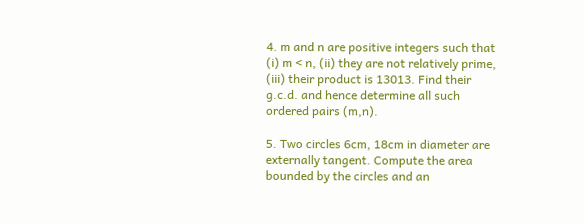4. m and n are positive integers such that (i) m < n, (ii) they are not relatively prime, (iii) their product is 13013. Find their g.c.d. and hence determine all such ordered pairs (m,n).

5. Two circles 6cm, 18cm in diameter are externally tangent. Compute the area bounded by the circles and an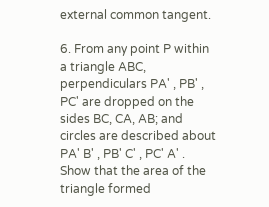external common tangent.

6. From any point P within a triangle ABC, perpendiculars PA' , PB' , PC' are dropped on the sides BC, CA, AB; and circles are described about PA' B' , PB' C' , PC' A' . Show that the area of the triangle formed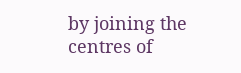by joining the centres of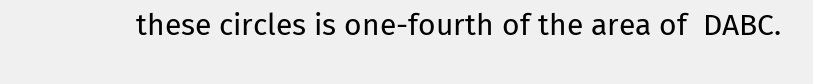these circles is one-fourth of the area of  DABC.